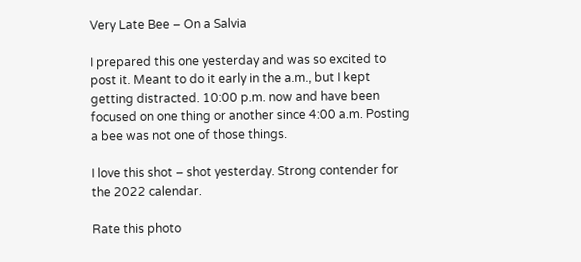Very Late Bee – On a Salvia

I prepared this one yesterday and was so excited to post it. Meant to do it early in the a.m., but I kept getting distracted. 10:00 p.m. now and have been focused on one thing or another since 4:00 a.m. Posting a bee was not one of those things.

I love this shot – shot yesterday. Strong contender for the 2022 calendar.

Rate this photo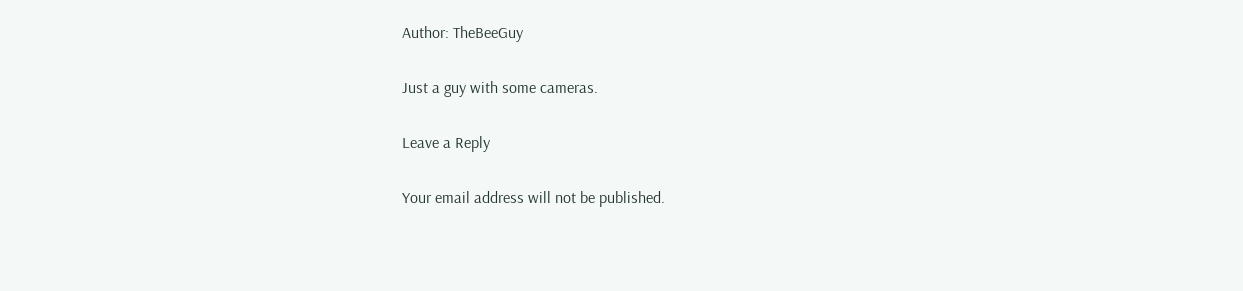Author: TheBeeGuy

Just a guy with some cameras.

Leave a Reply

Your email address will not be published.